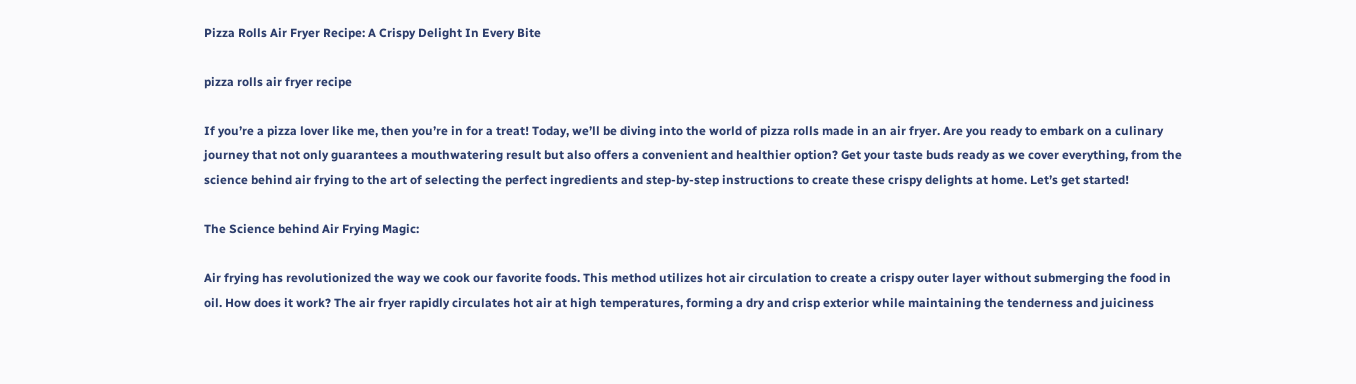Pizza Rolls Air Fryer Recipe: A Crispy Delight In Every Bite

pizza rolls air fryer recipe

If you’re a pizza lover like me, then you’re in for a treat! Today, we’ll be diving into the world of pizza rolls made in an air fryer. Are you ready to embark on a culinary journey that not only guarantees a mouthwatering result but also offers a convenient and healthier option? Get your taste buds ready as we cover everything, from the science behind air frying to the art of selecting the perfect ingredients and step-by-step instructions to create these crispy delights at home. Let’s get started!

The Science behind Air Frying Magic:

Air frying has revolutionized the way we cook our favorite foods. This method utilizes hot air circulation to create a crispy outer layer without submerging the food in oil. How does it work? The air fryer rapidly circulates hot air at high temperatures, forming a dry and crisp exterior while maintaining the tenderness and juiciness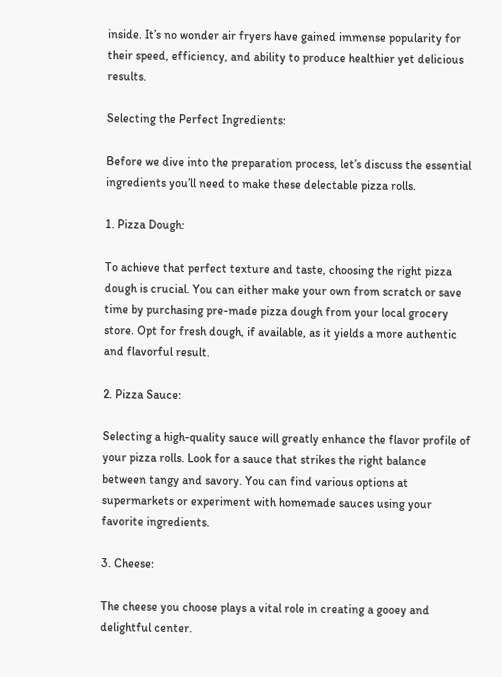inside. It’s no wonder air fryers have gained immense popularity for their speed, efficiency, and ability to produce healthier yet delicious results.

Selecting the Perfect Ingredients:

Before we dive into the preparation process, let’s discuss the essential ingredients you’ll need to make these delectable pizza rolls.

1. Pizza Dough:

To achieve that perfect texture and taste, choosing the right pizza dough is crucial. You can either make your own from scratch or save time by purchasing pre-made pizza dough from your local grocery store. Opt for fresh dough, if available, as it yields a more authentic and flavorful result.

2. Pizza Sauce:

Selecting a high-quality sauce will greatly enhance the flavor profile of your pizza rolls. Look for a sauce that strikes the right balance between tangy and savory. You can find various options at supermarkets or experiment with homemade sauces using your favorite ingredients.

3. Cheese:

The cheese you choose plays a vital role in creating a gooey and delightful center.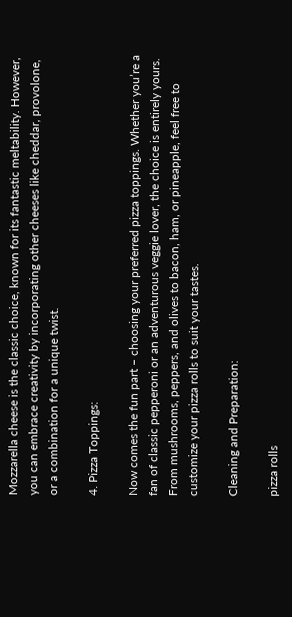Mozzarella cheese is the classic choice, known for its fantastic meltability. However, you can embrace creativity by incorporating other cheeses like cheddar, provolone, or a combination for a unique twist.

4. Pizza Toppings:

Now comes the fun part – choosing your preferred pizza toppings. Whether you’re a fan of classic pepperoni or an adventurous veggie lover, the choice is entirely yours. From mushrooms, peppers, and olives to bacon, ham, or pineapple, feel free to customize your pizza rolls to suit your tastes.

Cleaning and Preparation:

pizza rolls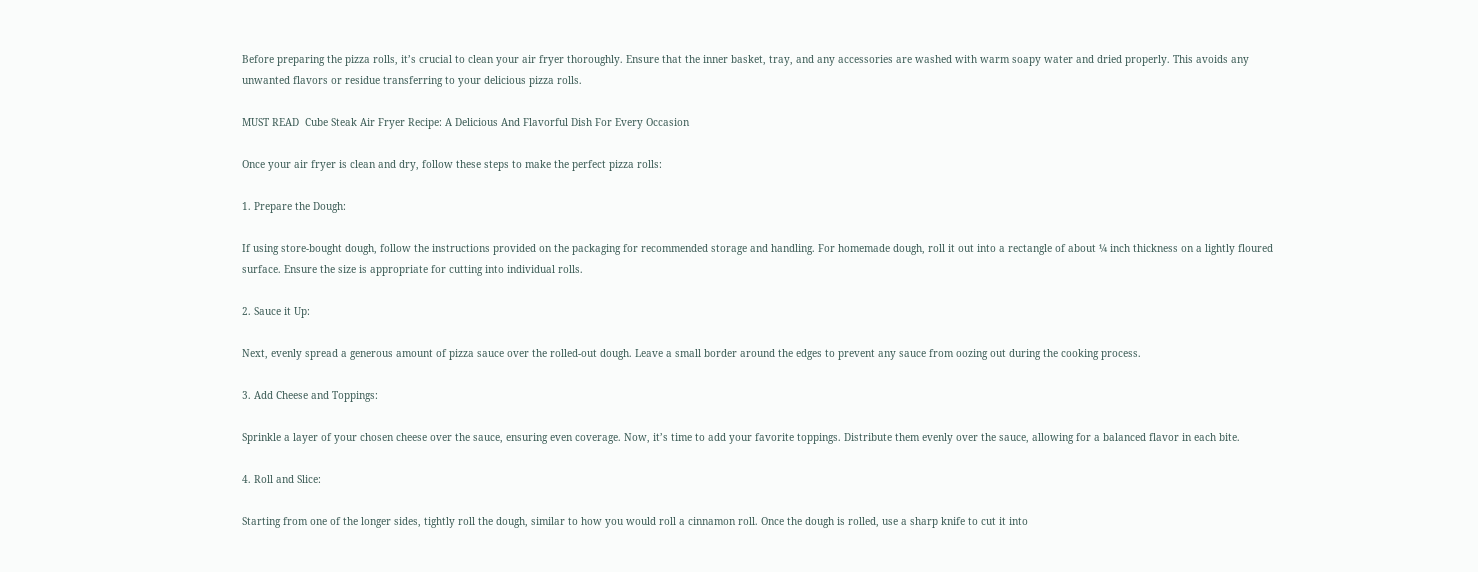Before preparing the pizza rolls, it’s crucial to clean your air fryer thoroughly. Ensure that the inner basket, tray, and any accessories are washed with warm soapy water and dried properly. This avoids any unwanted flavors or residue transferring to your delicious pizza rolls.

MUST READ  Cube Steak Air Fryer Recipe: A Delicious And Flavorful Dish For Every Occasion

Once your air fryer is clean and dry, follow these steps to make the perfect pizza rolls:

1. Prepare the Dough:

If using store-bought dough, follow the instructions provided on the packaging for recommended storage and handling. For homemade dough, roll it out into a rectangle of about ¼ inch thickness on a lightly floured surface. Ensure the size is appropriate for cutting into individual rolls.

2. Sauce it Up:

Next, evenly spread a generous amount of pizza sauce over the rolled-out dough. Leave a small border around the edges to prevent any sauce from oozing out during the cooking process.

3. Add Cheese and Toppings:

Sprinkle a layer of your chosen cheese over the sauce, ensuring even coverage. Now, it’s time to add your favorite toppings. Distribute them evenly over the sauce, allowing for a balanced flavor in each bite.

4. Roll and Slice:

Starting from one of the longer sides, tightly roll the dough, similar to how you would roll a cinnamon roll. Once the dough is rolled, use a sharp knife to cut it into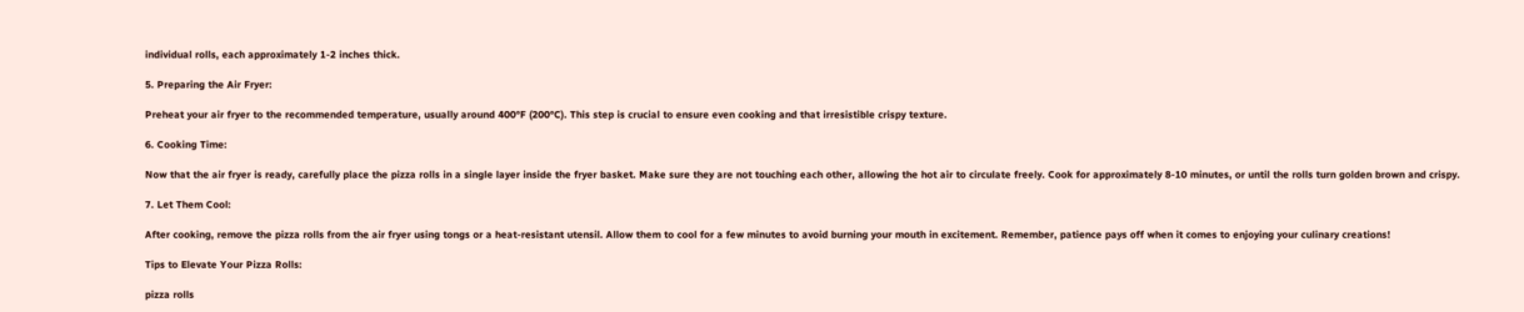individual rolls, each approximately 1-2 inches thick.

5. Preparing the Air Fryer:

Preheat your air fryer to the recommended temperature, usually around 400°F (200°C). This step is crucial to ensure even cooking and that irresistible crispy texture.

6. Cooking Time:

Now that the air fryer is ready, carefully place the pizza rolls in a single layer inside the fryer basket. Make sure they are not touching each other, allowing the hot air to circulate freely. Cook for approximately 8-10 minutes, or until the rolls turn golden brown and crispy.

7. Let Them Cool:

After cooking, remove the pizza rolls from the air fryer using tongs or a heat-resistant utensil. Allow them to cool for a few minutes to avoid burning your mouth in excitement. Remember, patience pays off when it comes to enjoying your culinary creations!

Tips to Elevate Your Pizza Rolls:

pizza rolls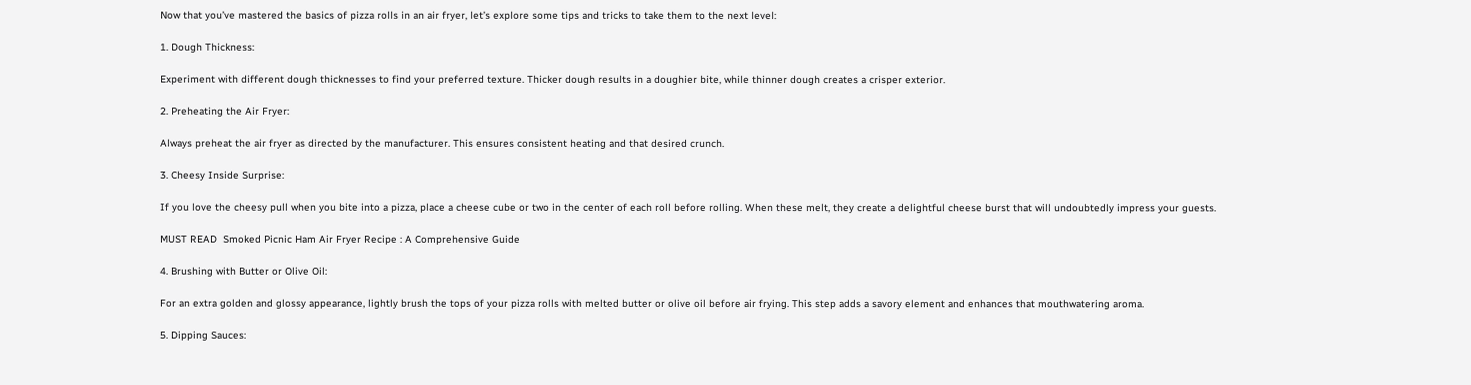Now that you’ve mastered the basics of pizza rolls in an air fryer, let’s explore some tips and tricks to take them to the next level:

1. Dough Thickness:

Experiment with different dough thicknesses to find your preferred texture. Thicker dough results in a doughier bite, while thinner dough creates a crisper exterior.

2. Preheating the Air Fryer:

Always preheat the air fryer as directed by the manufacturer. This ensures consistent heating and that desired crunch.

3. Cheesy Inside Surprise:

If you love the cheesy pull when you bite into a pizza, place a cheese cube or two in the center of each roll before rolling. When these melt, they create a delightful cheese burst that will undoubtedly impress your guests.

MUST READ  Smoked Picnic Ham Air Fryer Recipe : A Comprehensive Guide

4. Brushing with Butter or Olive Oil:

For an extra golden and glossy appearance, lightly brush the tops of your pizza rolls with melted butter or olive oil before air frying. This step adds a savory element and enhances that mouthwatering aroma.

5. Dipping Sauces: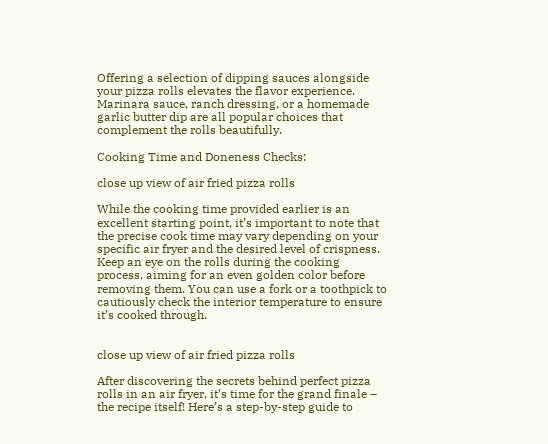Offering a selection of dipping sauces alongside your pizza rolls elevates the flavor experience. Marinara sauce, ranch dressing, or a homemade garlic butter dip are all popular choices that complement the rolls beautifully.

Cooking Time and Doneness Checks:

close up view of air fried pizza rolls

While the cooking time provided earlier is an excellent starting point, it’s important to note that the precise cook time may vary depending on your specific air fryer and the desired level of crispness. Keep an eye on the rolls during the cooking process, aiming for an even golden color before removing them. You can use a fork or a toothpick to cautiously check the interior temperature to ensure it’s cooked through.


close up view of air fried pizza rolls

After discovering the secrets behind perfect pizza rolls in an air fryer, it’s time for the grand finale – the recipe itself! Here’s a step-by-step guide to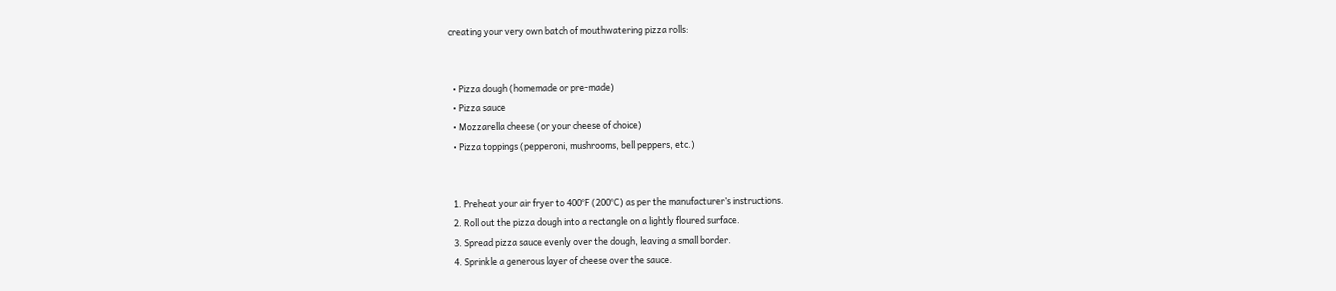creating your very own batch of mouthwatering pizza rolls:


  • Pizza dough (homemade or pre-made)
  • Pizza sauce
  • Mozzarella cheese (or your cheese of choice)
  • Pizza toppings (pepperoni, mushrooms, bell peppers, etc.)


  1. Preheat your air fryer to 400°F (200°C) as per the manufacturer’s instructions.
  2. Roll out the pizza dough into a rectangle on a lightly floured surface.
  3. Spread pizza sauce evenly over the dough, leaving a small border.
  4. Sprinkle a generous layer of cheese over the sauce.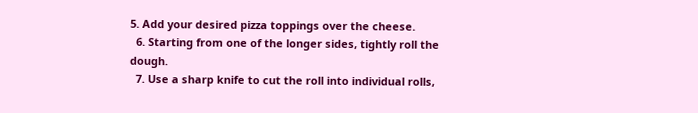5. Add your desired pizza toppings over the cheese.
  6. Starting from one of the longer sides, tightly roll the dough.
  7. Use a sharp knife to cut the roll into individual rolls,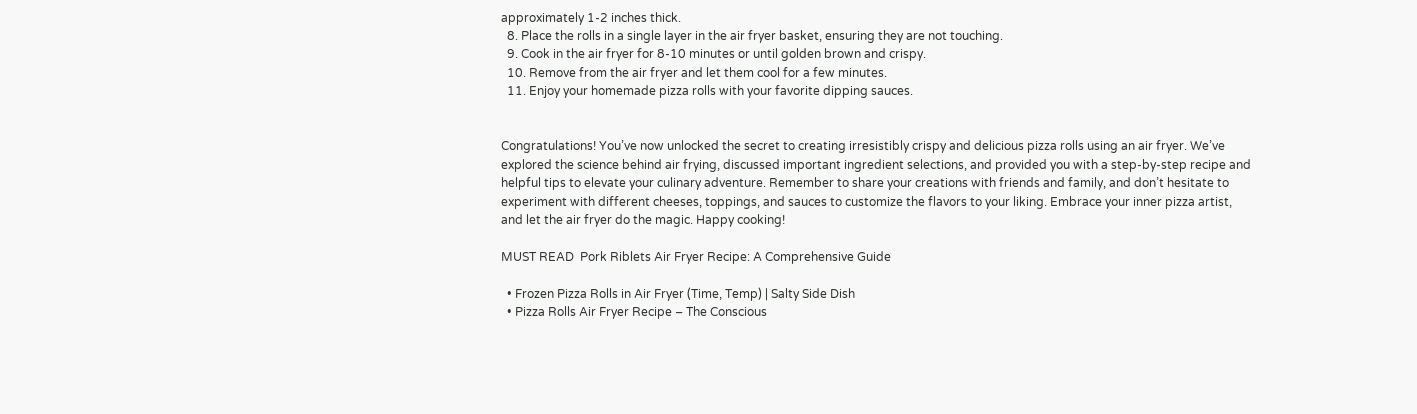approximately 1-2 inches thick.
  8. Place the rolls in a single layer in the air fryer basket, ensuring they are not touching.
  9. Cook in the air fryer for 8-10 minutes or until golden brown and crispy.
  10. Remove from the air fryer and let them cool for a few minutes.
  11. Enjoy your homemade pizza rolls with your favorite dipping sauces.


Congratulations! You’ve now unlocked the secret to creating irresistibly crispy and delicious pizza rolls using an air fryer. We’ve explored the science behind air frying, discussed important ingredient selections, and provided you with a step-by-step recipe and helpful tips to elevate your culinary adventure. Remember to share your creations with friends and family, and don’t hesitate to experiment with different cheeses, toppings, and sauces to customize the flavors to your liking. Embrace your inner pizza artist, and let the air fryer do the magic. Happy cooking!

MUST READ  Pork Riblets Air Fryer Recipe: A Comprehensive Guide

  • Frozen Pizza Rolls in Air Fryer (Time, Temp) | Salty Side Dish
  • Pizza Rolls Air Fryer Recipe – The Conscious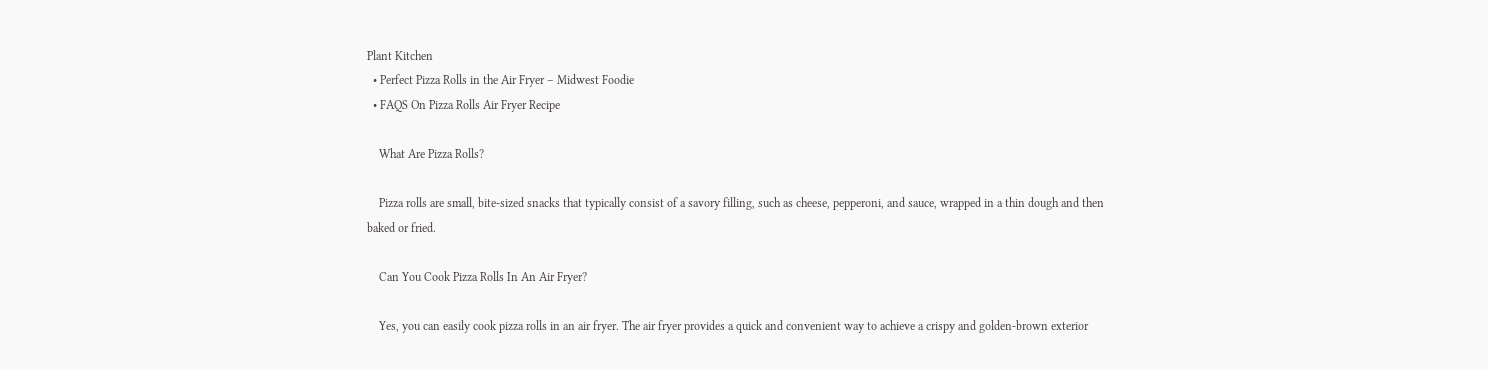Plant Kitchen
  • Perfect Pizza Rolls in the Air Fryer – Midwest Foodie
  • FAQS On Pizza Rolls Air Fryer Recipe

    What Are Pizza Rolls?

    Pizza rolls are small, bite-sized snacks that typically consist of a savory filling, such as cheese, pepperoni, and sauce, wrapped in a thin dough and then baked or fried.

    Can You Cook Pizza Rolls In An Air Fryer?

    Yes, you can easily cook pizza rolls in an air fryer. The air fryer provides a quick and convenient way to achieve a crispy and golden-brown exterior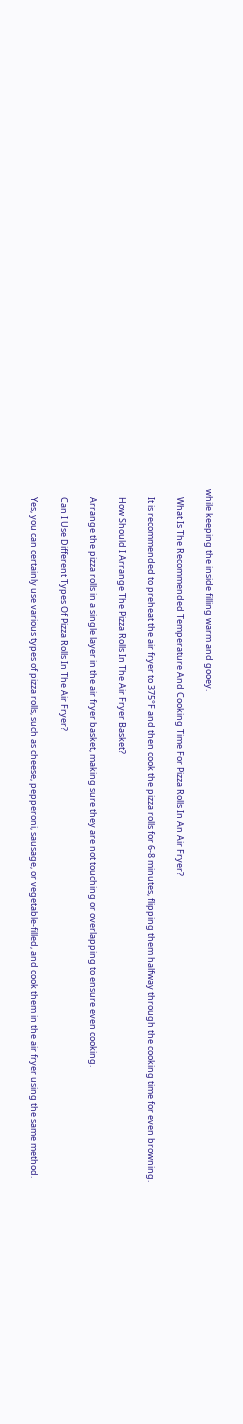while keeping the inside filling warm and gooey.

    What Is The Recommended Temperature And Cooking Time For Pizza Rolls In An Air Fryer?

    It is recommended to preheat the air fryer to 375°F and then cook the pizza rolls for 6-8 minutes, flipping them halfway through the cooking time for even browning.

    How Should I Arrange The Pizza Rolls In The Air Fryer Basket?

    Arrange the pizza rolls in a single layer in the air fryer basket, making sure they are not touching or overlapping to ensure even cooking.

    Can I Use Different Types Of Pizza Rolls In The Air Fryer?

    Yes, you can certainly use various types of pizza rolls, such as cheese, pepperoni, sausage, or vegetable-filled, and cook them in the air fryer using the same method.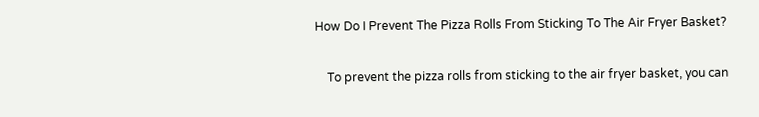How Do I Prevent The Pizza Rolls From Sticking To The Air Fryer Basket?

    To prevent the pizza rolls from sticking to the air fryer basket, you can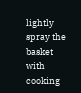lightly spray the basket with cooking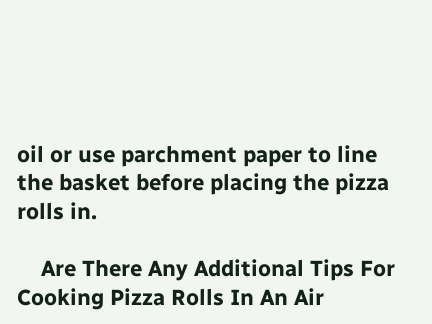oil or use parchment paper to line the basket before placing the pizza rolls in.

    Are There Any Additional Tips For Cooking Pizza Rolls In An Air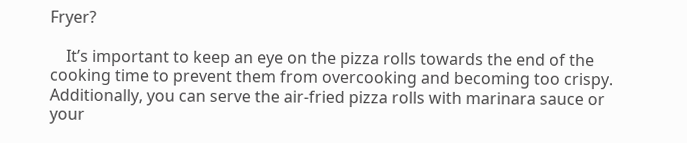Fryer?

    It’s important to keep an eye on the pizza rolls towards the end of the cooking time to prevent them from overcooking and becoming too crispy. Additionally, you can serve the air-fried pizza rolls with marinara sauce or your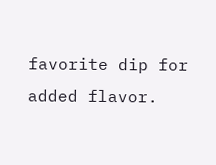favorite dip for added flavor.